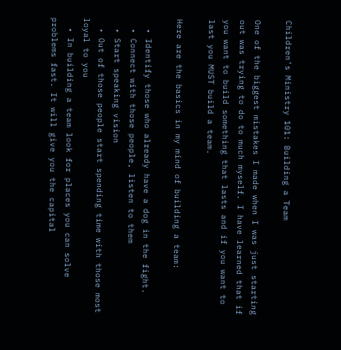Children's Ministry 101: Building a Team

One of the biggest mistakes I made when I was just starting out was trying to do to much myself. I have learned that if you want to build something that lasts and if you want to last you MUST build a team.

Here are the basics in my mind of building a team:

  • Identify those who already have a dog in the fight.
  • Connect with those people, listen to them
  • Start speaking vision
  • Out of those people start spending time with those most loyal to you
  • In building a team look for places you can solve problems fast. It will give you the capital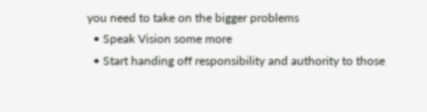you need to take on the bigger problems
  • Speak Vision some more
  • Start handing off responsibility and authority to those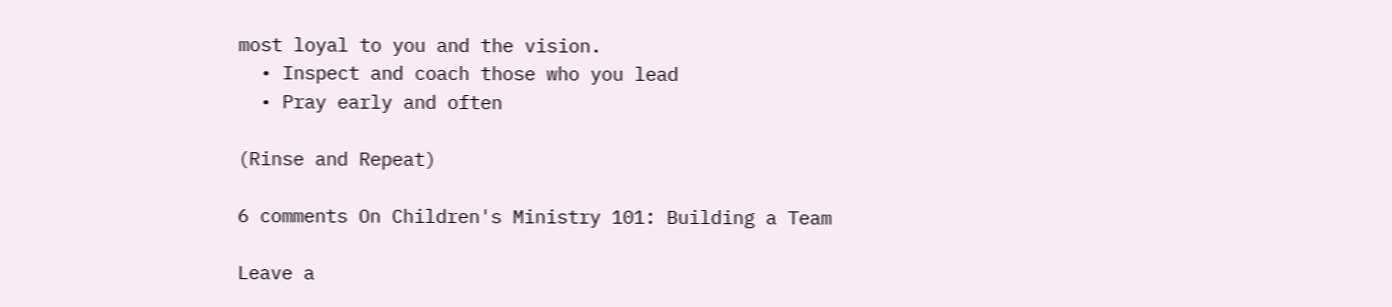most loyal to you and the vision.
  • Inspect and coach those who you lead
  • Pray early and often

(Rinse and Repeat)

6 comments On Children's Ministry 101: Building a Team

Leave a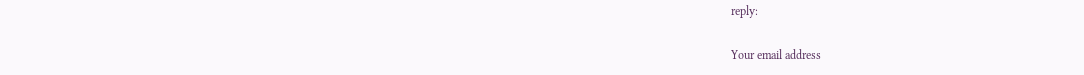reply:

Your email address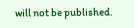will not be published.